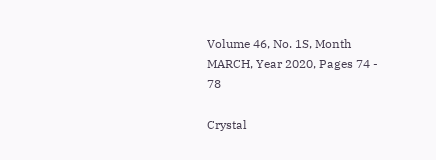Volume 46, No. 1S, Month MARCH, Year 2020, Pages 74 - 78

Crystal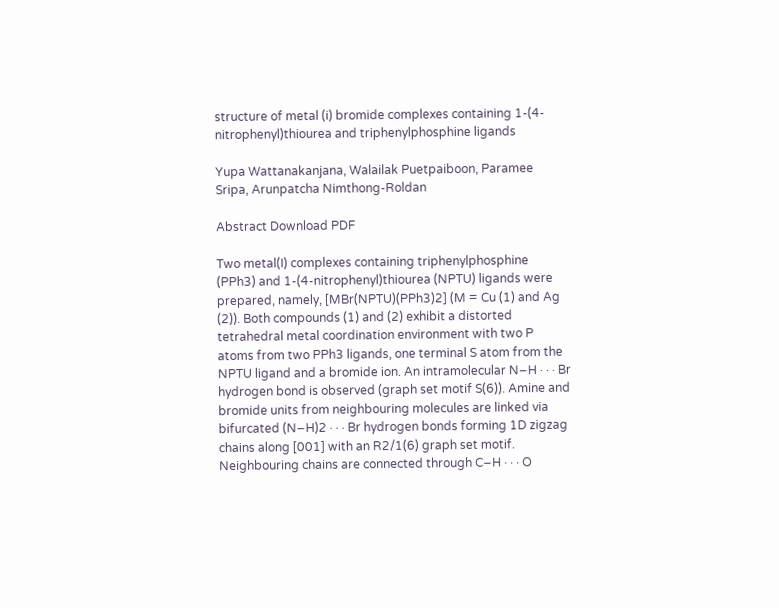structure of metal (i) bromide complexes containing 1-(4-nitrophenyl)thiourea and triphenylphosphine ligands

Yupa Wattanakanjana, Walailak Puetpaiboon, Paramee Sripa, Arunpatcha Nimthong-Roldan

Abstract Download PDF

Two metal(I) complexes containing triphenylphosphine (PPh3) and 1-(4-nitrophenyl)thiourea (NPTU) ligands were prepared, namely, [MBr(NPTU)(PPh3)2] (M = Cu (1) and Ag (2)). Both compounds (1) and (2) exhibit a distorted tetrahedral metal coordination environment with two P atoms from two PPh3 ligands, one terminal S atom from the NPTU ligand and a bromide ion. An intramolecular N−H · · · Br hydrogen bond is observed (graph set motif S(6)). Amine and bromide units from neighbouring molecules are linked via bifurcated (N−H)2 · · · Br hydrogen bonds forming 1D zigzag chains along [001] with an R2/1(6) graph set motif. Neighbouring chains are connected through C−H · · · O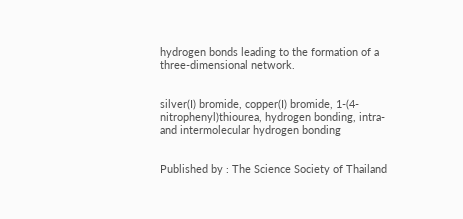hydrogen bonds leading to the formation of a three-dimensional network.


silver(I) bromide, copper(I) bromide, 1-(4-nitrophenyl)thiourea, hydrogen bonding, intra- and intermolecular hydrogen bonding


Published by : The Science Society of Thailand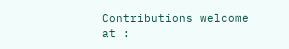Contributions welcome at :